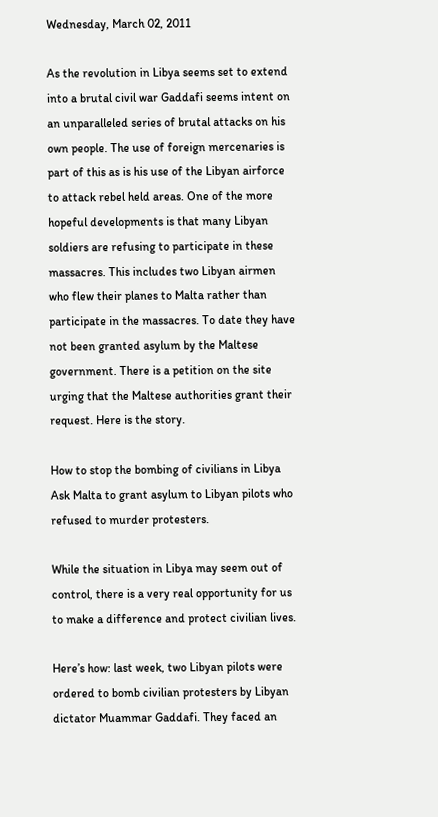Wednesday, March 02, 2011

As the revolution in Libya seems set to extend into a brutal civil war Gaddafi seems intent on an unparalleled series of brutal attacks on his own people. The use of foreign mercenaries is part of this as is his use of the Libyan airforce to attack rebel held areas. One of the more hopeful developments is that many Libyan soldiers are refusing to participate in these massacres. This includes two Libyan airmen who flew their planes to Malta rather than participate in the massacres. To date they have not been granted asylum by the Maltese government. There is a petition on the site urging that the Maltese authorities grant their request. Here is the story.

How to stop the bombing of civilians in Libya
Ask Malta to grant asylum to Libyan pilots who refused to murder protesters.

While the situation in Libya may seem out of control, there is a very real opportunity for us to make a difference and protect civilian lives.

Here’s how: last week, two Libyan pilots were ordered to bomb civilian protesters by Libyan dictator Muammar Gaddafi. They faced an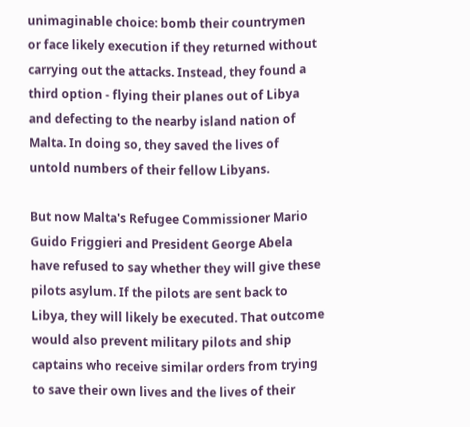unimaginable choice: bomb their countrymen or face likely execution if they returned without carrying out the attacks. Instead, they found a third option - flying their planes out of Libya and defecting to the nearby island nation of Malta. In doing so, they saved the lives of untold numbers of their fellow Libyans.

But now Malta's Refugee Commissioner Mario Guido Friggieri and President George Abela have refused to say whether they will give these pilots asylum. If the pilots are sent back to Libya, they will likely be executed. That outcome would also prevent military pilots and ship captains who receive similar orders from trying to save their own lives and the lives of their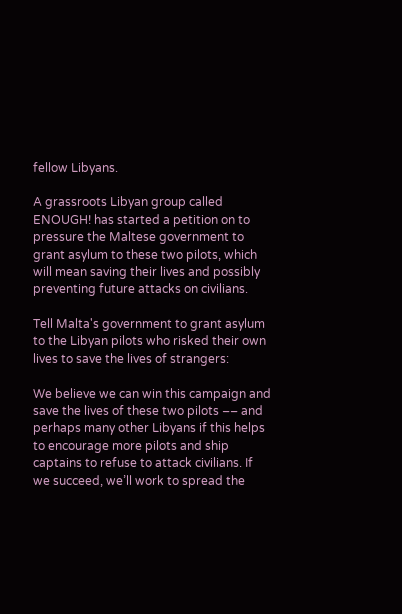fellow Libyans.

A grassroots Libyan group called ENOUGH! has started a petition on to pressure the Maltese government to grant asylum to these two pilots, which will mean saving their lives and possibly preventing future attacks on civilians.

Tell Malta's government to grant asylum to the Libyan pilots who risked their own lives to save the lives of strangers:

We believe we can win this campaign and save the lives of these two pilots –– and perhaps many other Libyans if this helps to encourage more pilots and ship captains to refuse to attack civilians. If we succeed, we’ll work to spread the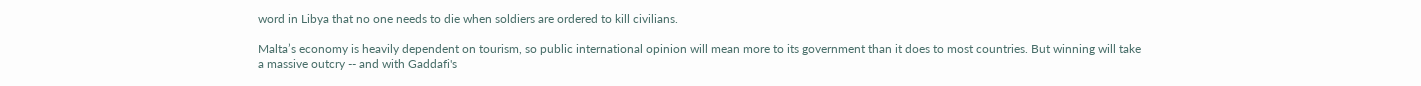word in Libya that no one needs to die when soldiers are ordered to kill civilians.

Malta’s economy is heavily dependent on tourism, so public international opinion will mean more to its government than it does to most countries. But winning will take a massive outcry -- and with Gaddafi's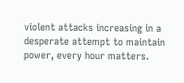violent attacks increasing in a desperate attempt to maintain power, every hour matters.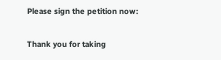Please sign the petition now:

Thank you for taking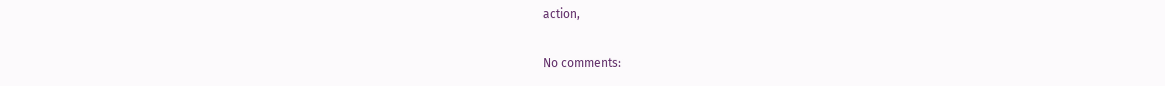action,

No comments: